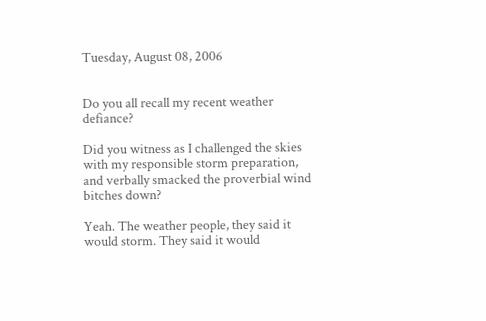Tuesday, August 08, 2006


Do you all recall my recent weather defiance?

Did you witness as I challenged the skies with my responsible storm preparation, and verbally smacked the proverbial wind bitches down?

Yeah. The weather people, they said it would storm. They said it would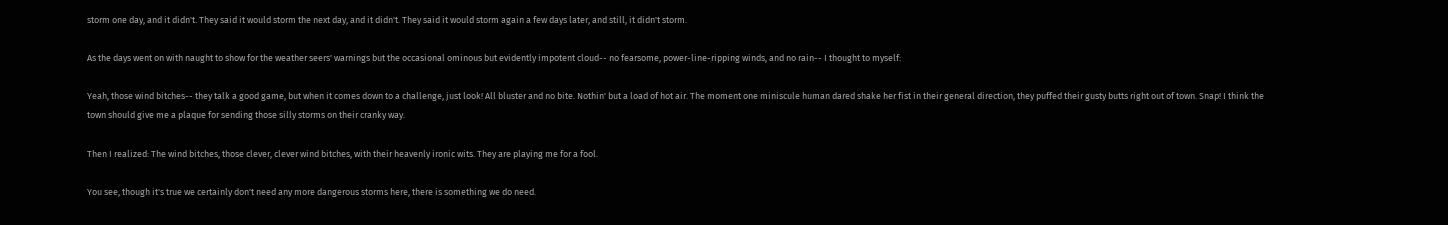storm one day, and it didn't. They said it would storm the next day, and it didn't. They said it would storm again a few days later, and still, it didn't storm.

As the days went on with naught to show for the weather seers' warnings but the occasional ominous but evidently impotent cloud-- no fearsome, power-line-ripping winds, and no rain-- I thought to myself:

Yeah, those wind bitches-- they talk a good game, but when it comes down to a challenge, just look! All bluster and no bite. Nothin' but a load of hot air. The moment one miniscule human dared shake her fist in their general direction, they puffed their gusty butts right out of town. Snap! I think the town should give me a plaque for sending those silly storms on their cranky way.

Then I realized: The wind bitches, those clever, clever wind bitches, with their heavenly ironic wits. They are playing me for a fool.

You see, though it's true we certainly don't need any more dangerous storms here, there is something we do need.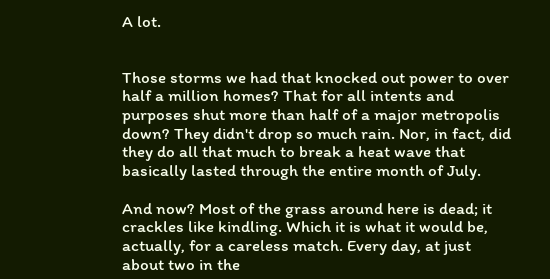A lot.


Those storms we had that knocked out power to over half a million homes? That for all intents and purposes shut more than half of a major metropolis down? They didn't drop so much rain. Nor, in fact, did they do all that much to break a heat wave that basically lasted through the entire month of July.

And now? Most of the grass around here is dead; it crackles like kindling. Which it is what it would be, actually, for a careless match. Every day, at just about two in the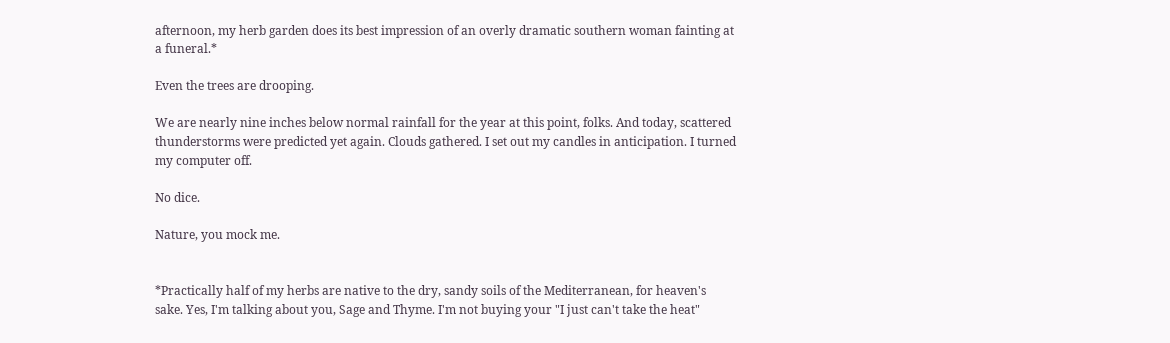afternoon, my herb garden does its best impression of an overly dramatic southern woman fainting at a funeral.*

Even the trees are drooping.

We are nearly nine inches below normal rainfall for the year at this point, folks. And today, scattered thunderstorms were predicted yet again. Clouds gathered. I set out my candles in anticipation. I turned my computer off.

No dice.

Nature, you mock me.


*Practically half of my herbs are native to the dry, sandy soils of the Mediterranean, for heaven's sake. Yes, I'm talking about you, Sage and Thyme. I'm not buying your "I just can't take the heat"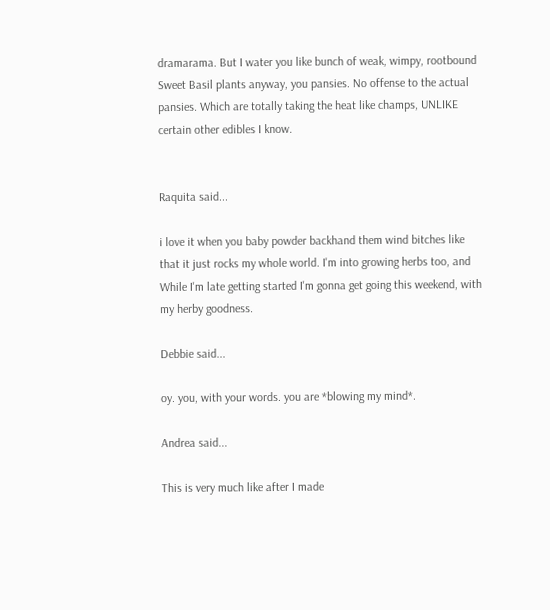dramarama. But I water you like bunch of weak, wimpy, rootbound Sweet Basil plants anyway, you pansies. No offense to the actual pansies. Which are totally taking the heat like champs, UNLIKE certain other edibles I know.


Raquita said...

i love it when you baby powder backhand them wind bitches like that it just rocks my whole world. I'm into growing herbs too, and While I'm late getting started I'm gonna get going this weekend, with my herby goodness.

Debbie said...

oy. you, with your words. you are *blowing my mind*.

Andrea said...

This is very much like after I made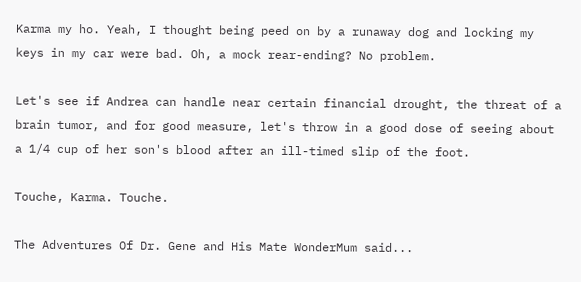Karma my ho. Yeah, I thought being peed on by a runaway dog and locking my keys in my car were bad. Oh, a mock rear-ending? No problem.

Let's see if Andrea can handle near certain financial drought, the threat of a brain tumor, and for good measure, let's throw in a good dose of seeing about a 1/4 cup of her son's blood after an ill-timed slip of the foot.

Touche, Karma. Touche.

The Adventures Of Dr. Gene and His Mate WonderMum said...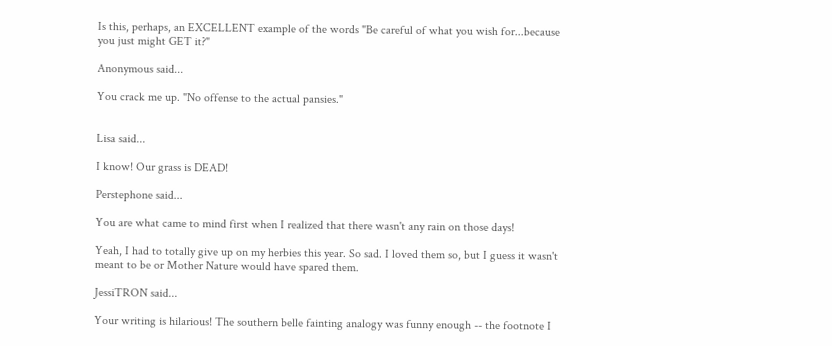Is this, perhaps, an EXCELLENT example of the words "Be careful of what you wish for...because you just might GET it?"

Anonymous said...

You crack me up. "No offense to the actual pansies."


Lisa said...

I know! Our grass is DEAD!

Perstephone said...

You are what came to mind first when I realized that there wasn't any rain on those days!

Yeah, I had to totally give up on my herbies this year. So sad. I loved them so, but I guess it wasn't meant to be or Mother Nature would have spared them.

JessiTRON said...

Your writing is hilarious! The southern belle fainting analogy was funny enough -- the footnote I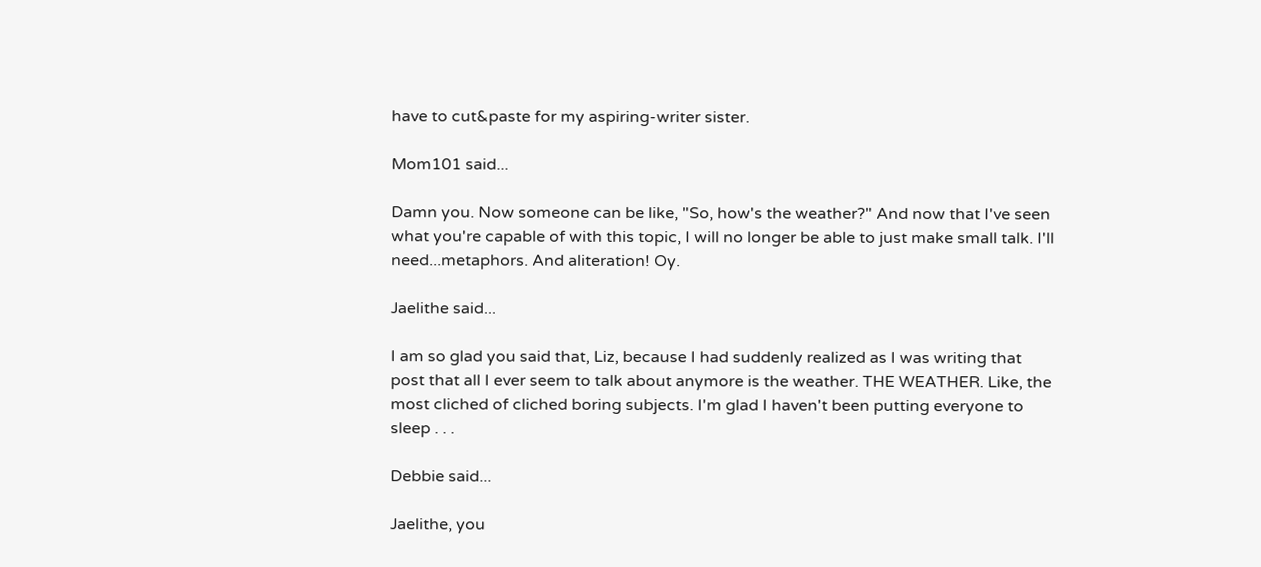have to cut&paste for my aspiring-writer sister.

Mom101 said...

Damn you. Now someone can be like, "So, how's the weather?" And now that I've seen what you're capable of with this topic, I will no longer be able to just make small talk. I'll need...metaphors. And aliteration! Oy.

Jaelithe said...

I am so glad you said that, Liz, because I had suddenly realized as I was writing that post that all I ever seem to talk about anymore is the weather. THE WEATHER. Like, the most cliched of cliched boring subjects. I'm glad I haven't been putting everyone to sleep . . .

Debbie said...

Jaelithe, you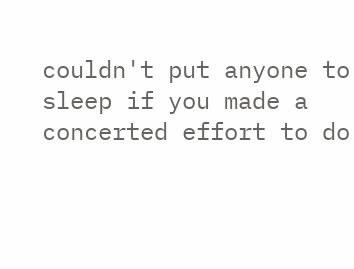couldn't put anyone to sleep if you made a concerted effort to do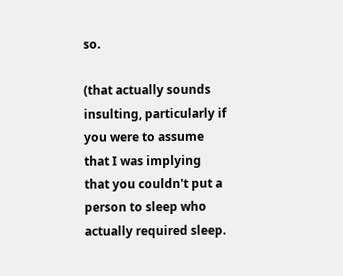so.

(that actually sounds insulting, particularly if you were to assume that I was implying that you couldn't put a person to sleep who actually required sleep.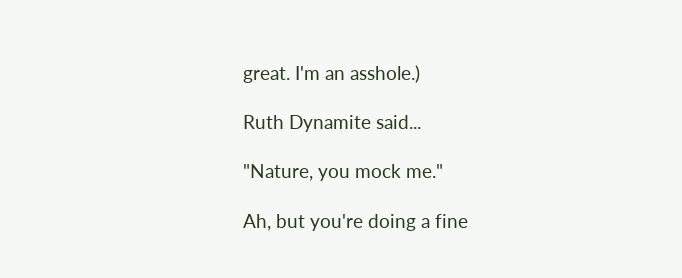great. I'm an asshole.)

Ruth Dynamite said...

"Nature, you mock me."

Ah, but you're doing a fine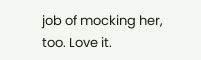job of mocking her, too. Love it.